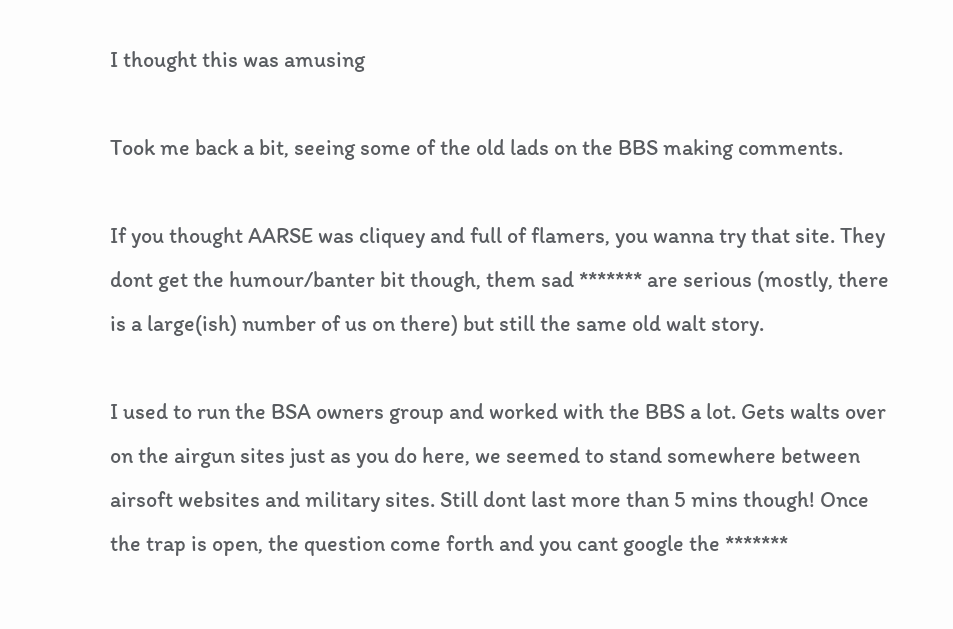I thought this was amusing

Took me back a bit, seeing some of the old lads on the BBS making comments.

If you thought AARSE was cliquey and full of flamers, you wanna try that site. They dont get the humour/banter bit though, them sad ******* are serious (mostly, there is a large(ish) number of us on there) but still the same old walt story.

I used to run the BSA owners group and worked with the BBS a lot. Gets walts over on the airgun sites just as you do here, we seemed to stand somewhere between airsoft websites and military sites. Still dont last more than 5 mins though! Once the trap is open, the question come forth and you cant google the *******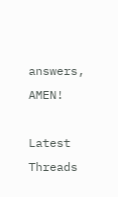answers, AMEN!

Latest Threads